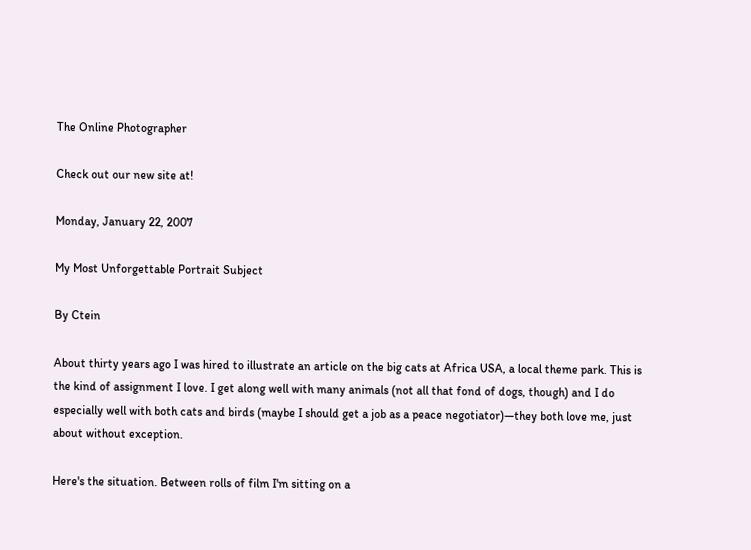The Online Photographer

Check out our new site at!

Monday, January 22, 2007

My Most Unforgettable Portrait Subject

By Ctein

About thirty years ago I was hired to illustrate an article on the big cats at Africa USA, a local theme park. This is the kind of assignment I love. I get along well with many animals (not all that fond of dogs, though) and I do especially well with both cats and birds (maybe I should get a job as a peace negotiator)—they both love me, just about without exception.

Here's the situation. Between rolls of film I'm sitting on a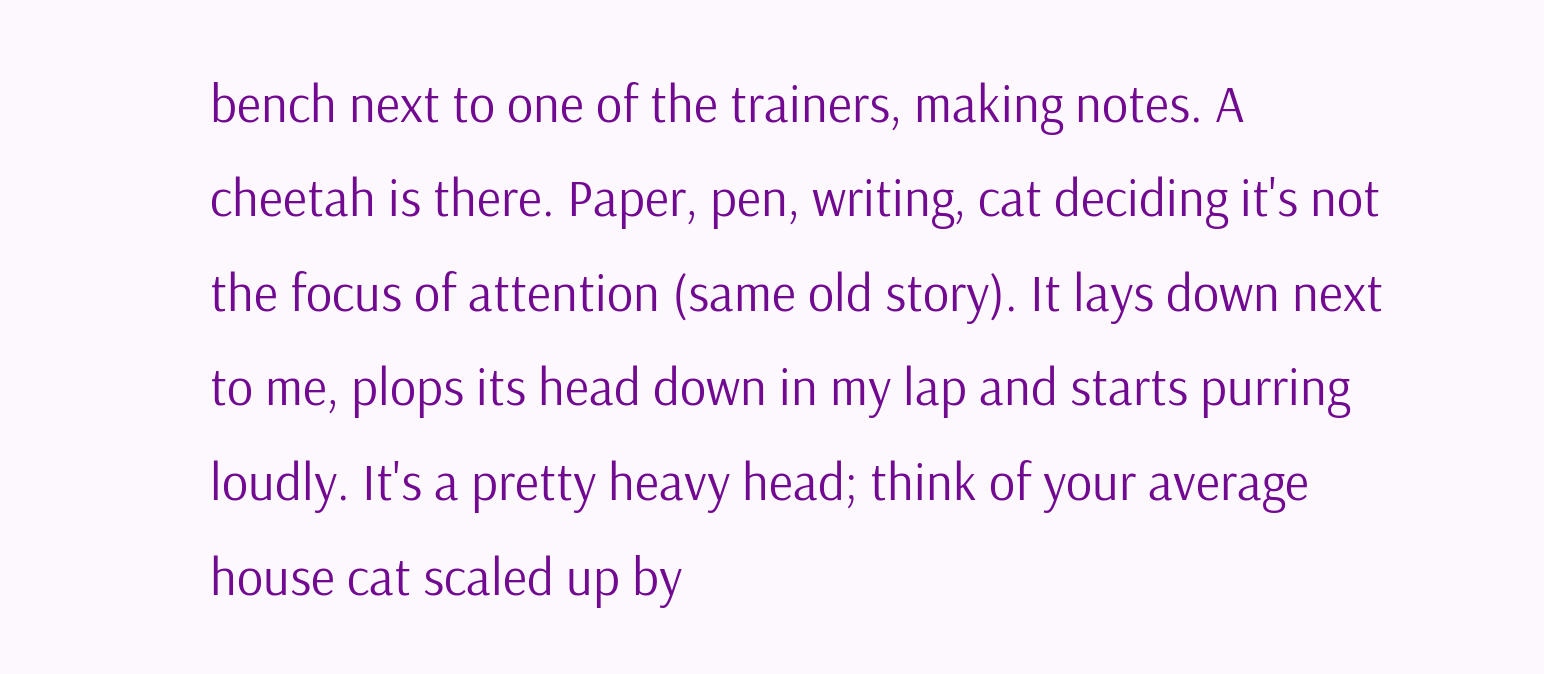bench next to one of the trainers, making notes. A cheetah is there. Paper, pen, writing, cat deciding it's not the focus of attention (same old story). It lays down next to me, plops its head down in my lap and starts purring loudly. It's a pretty heavy head; think of your average house cat scaled up by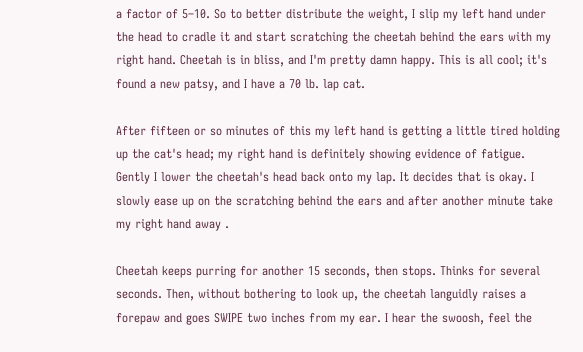a factor of 5–10. So to better distribute the weight, I slip my left hand under the head to cradle it and start scratching the cheetah behind the ears with my right hand. Cheetah is in bliss, and I'm pretty damn happy. This is all cool; it's found a new patsy, and I have a 70 lb. lap cat.

After fifteen or so minutes of this my left hand is getting a little tired holding up the cat's head; my right hand is definitely showing evidence of fatigue. Gently I lower the cheetah's head back onto my lap. It decides that is okay. I slowly ease up on the scratching behind the ears and after another minute take my right hand away .

Cheetah keeps purring for another 15 seconds, then stops. Thinks for several seconds. Then, without bothering to look up, the cheetah languidly raises a forepaw and goes SWIPE two inches from my ear. I hear the swoosh, feel the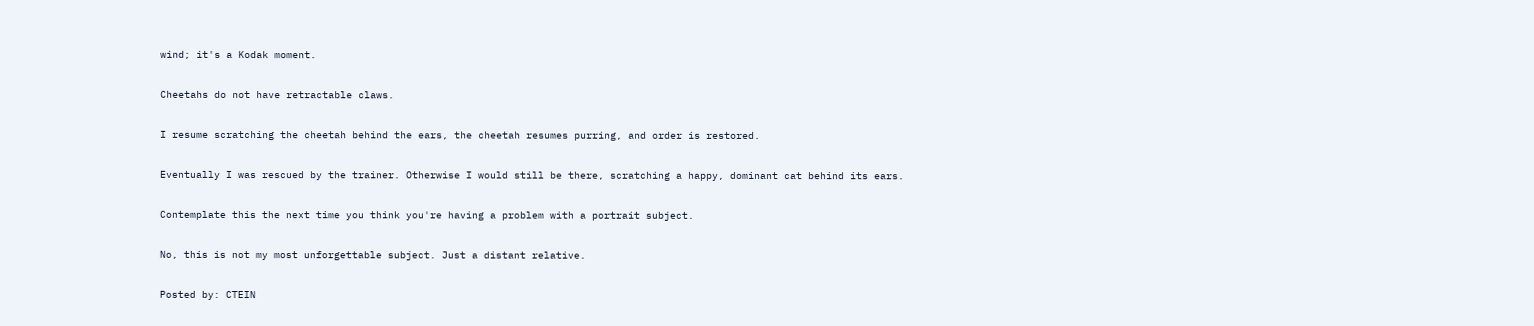wind; it's a Kodak moment.

Cheetahs do not have retractable claws.

I resume scratching the cheetah behind the ears, the cheetah resumes purring, and order is restored.

Eventually I was rescued by the trainer. Otherwise I would still be there, scratching a happy, dominant cat behind its ears.

Contemplate this the next time you think you're having a problem with a portrait subject.

No, this is not my most unforgettable subject. Just a distant relative.

Posted by: CTEIN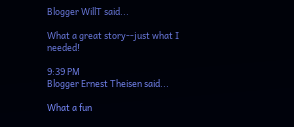Blogger WillT said...

What a great story--just what I needed!

9:39 PM
Blogger Ernest Theisen said...

What a fun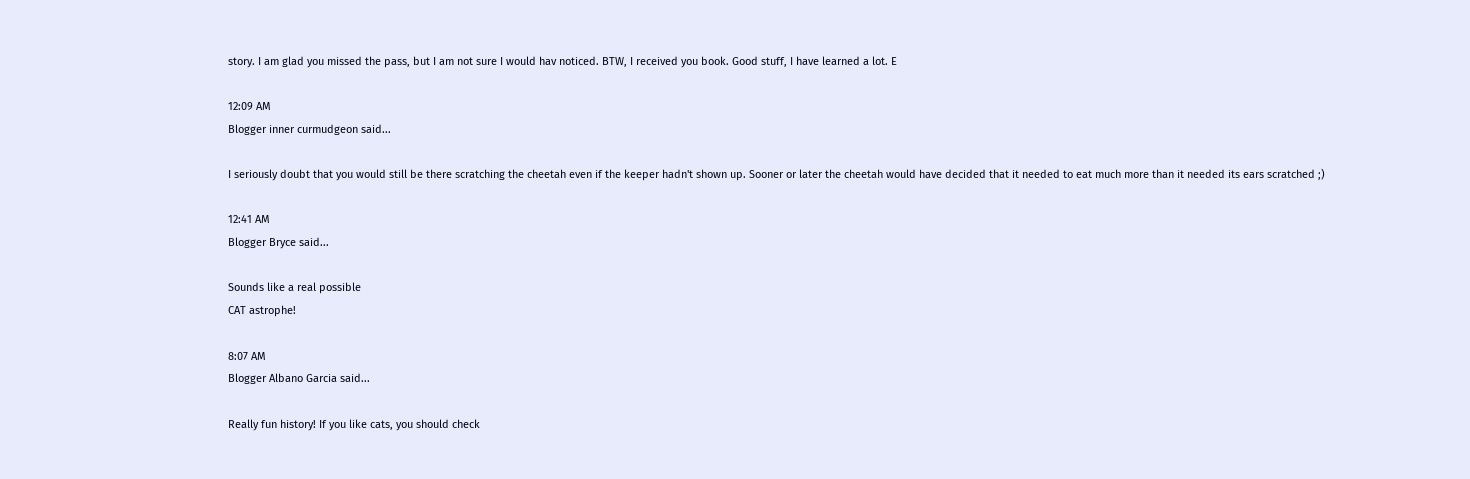story. I am glad you missed the pass, but I am not sure I would hav noticed. BTW, I received you book. Good stuff, I have learned a lot. E

12:09 AM
Blogger inner curmudgeon said...

I seriously doubt that you would still be there scratching the cheetah even if the keeper hadn't shown up. Sooner or later the cheetah would have decided that it needed to eat much more than it needed its ears scratched ;)

12:41 AM
Blogger Bryce said...

Sounds like a real possible
CAT astrophe!

8:07 AM
Blogger Albano Garcia said...

Really fun history! If you like cats, you should check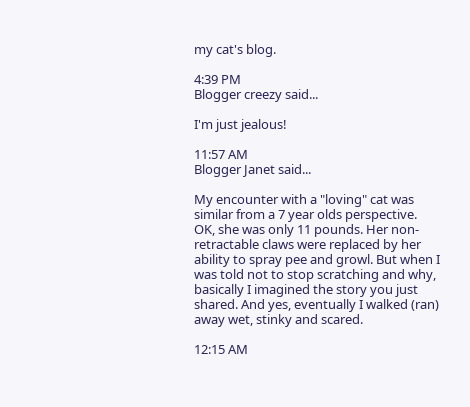my cat's blog.

4:39 PM
Blogger creezy said...

I'm just jealous!

11:57 AM
Blogger Janet said...

My encounter with a "loving" cat was similar from a 7 year olds perspective. OK, she was only 11 pounds. Her non-retractable claws were replaced by her ability to spray pee and growl. But when I was told not to stop scratching and why, basically I imagined the story you just shared. And yes, eventually I walked (ran) away wet, stinky and scared.

12:15 AM